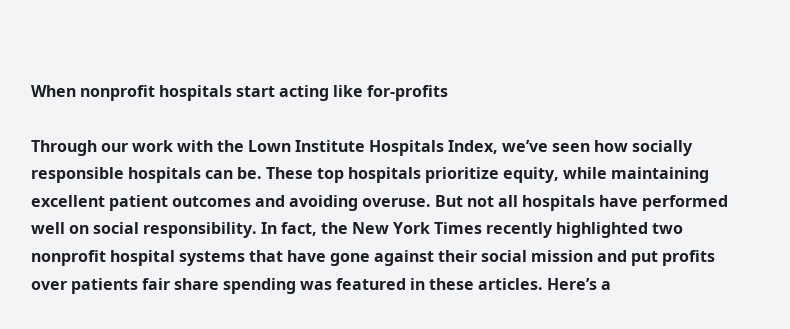When nonprofit hospitals start acting like for-profits

Through our work with the Lown Institute Hospitals Index, we’ve seen how socially responsible hospitals can be. These top hospitals prioritize equity, while maintaining excellent patient outcomes and avoiding overuse. But not all hospitals have performed well on social responsibility. In fact, the New York Times recently highlighted two nonprofit hospital systems that have gone against their social mission and put profits over patients fair share spending was featured in these articles. Here’s a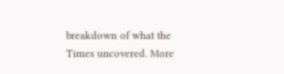breakdown of what the Times uncovered. More